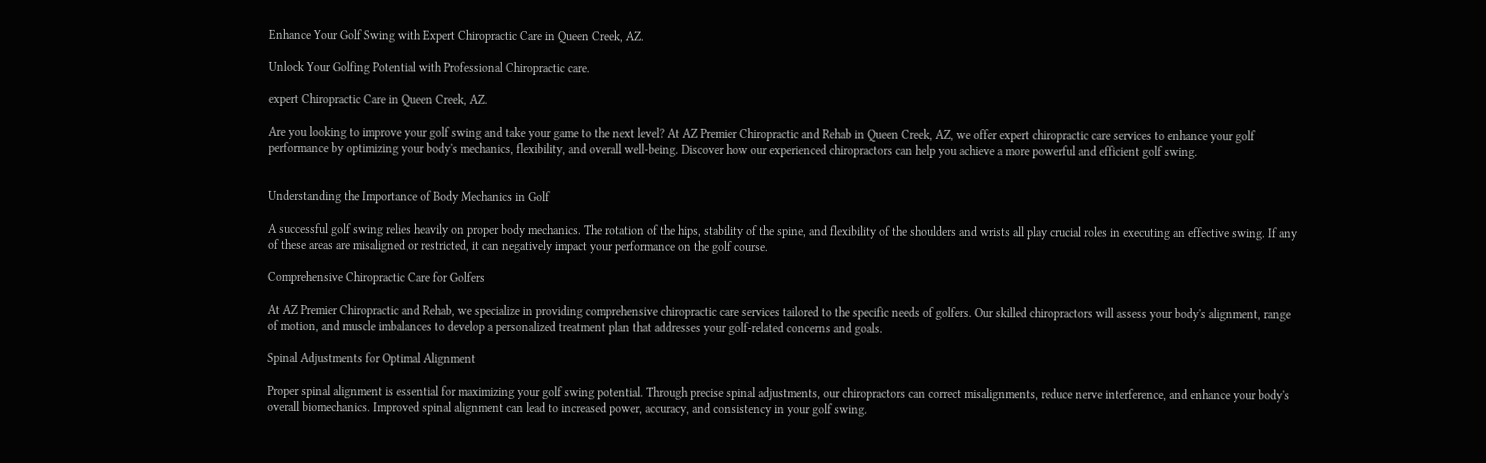Enhance Your Golf Swing with Expert Chiropractic Care in Queen Creek, AZ.

Unlock Your Golfing Potential with Professional Chiropractic care.

expert Chiropractic Care in Queen Creek, AZ.

Are you looking to improve your golf swing and take your game to the next level? At AZ Premier Chiropractic and Rehab in Queen Creek, AZ, we offer expert chiropractic care services to enhance your golf performance by optimizing your body's mechanics, flexibility, and overall well-being. Discover how our experienced chiropractors can help you achieve a more powerful and efficient golf swing.


Understanding the Importance of Body Mechanics in Golf

A successful golf swing relies heavily on proper body mechanics. The rotation of the hips, stability of the spine, and flexibility of the shoulders and wrists all play crucial roles in executing an effective swing. If any of these areas are misaligned or restricted, it can negatively impact your performance on the golf course.

Comprehensive Chiropractic Care for Golfers

At AZ Premier Chiropractic and Rehab, we specialize in providing comprehensive chiropractic care services tailored to the specific needs of golfers. Our skilled chiropractors will assess your body's alignment, range of motion, and muscle imbalances to develop a personalized treatment plan that addresses your golf-related concerns and goals.

Spinal Adjustments for Optimal Alignment

Proper spinal alignment is essential for maximizing your golf swing potential. Through precise spinal adjustments, our chiropractors can correct misalignments, reduce nerve interference, and enhance your body's overall biomechanics. Improved spinal alignment can lead to increased power, accuracy, and consistency in your golf swing.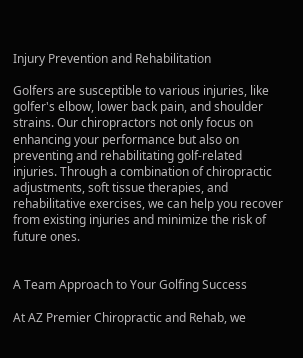Injury Prevention and Rehabilitation

Golfers are susceptible to various injuries, like golfer's elbow, lower back pain, and shoulder strains. Our chiropractors not only focus on enhancing your performance but also on preventing and rehabilitating golf-related injuries. Through a combination of chiropractic adjustments, soft tissue therapies, and rehabilitative exercises, we can help you recover from existing injuries and minimize the risk of future ones.


A Team Approach to Your Golfing Success

At AZ Premier Chiropractic and Rehab, we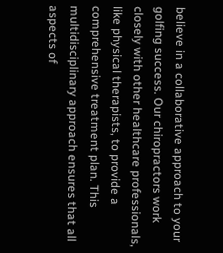believe in a collaborative approach to your golfing success. Our chiropractors work closely with other healthcare professionals, like physical therapists, to provide a comprehensive treatment plan. This multidisciplinary approach ensures that all aspects of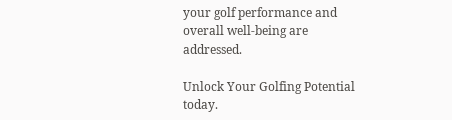your golf performance and overall well-being are addressed.

Unlock Your Golfing Potential today.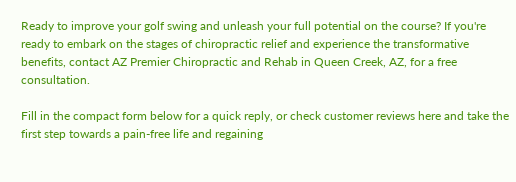Ready to improve your golf swing and unleash your full potential on the course? If you're ready to embark on the stages of chiropractic relief and experience the transformative benefits, contact AZ Premier Chiropractic and Rehab in Queen Creek, AZ, for a free consultation.

Fill in the compact form below for a quick reply, or check customer reviews here and take the first step towards a pain-free life and regaining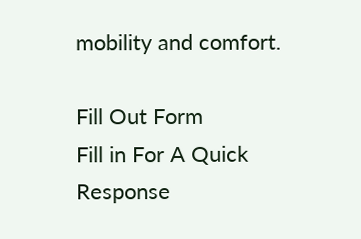mobility and comfort.

Fill Out Form
Fill in For A Quick Response